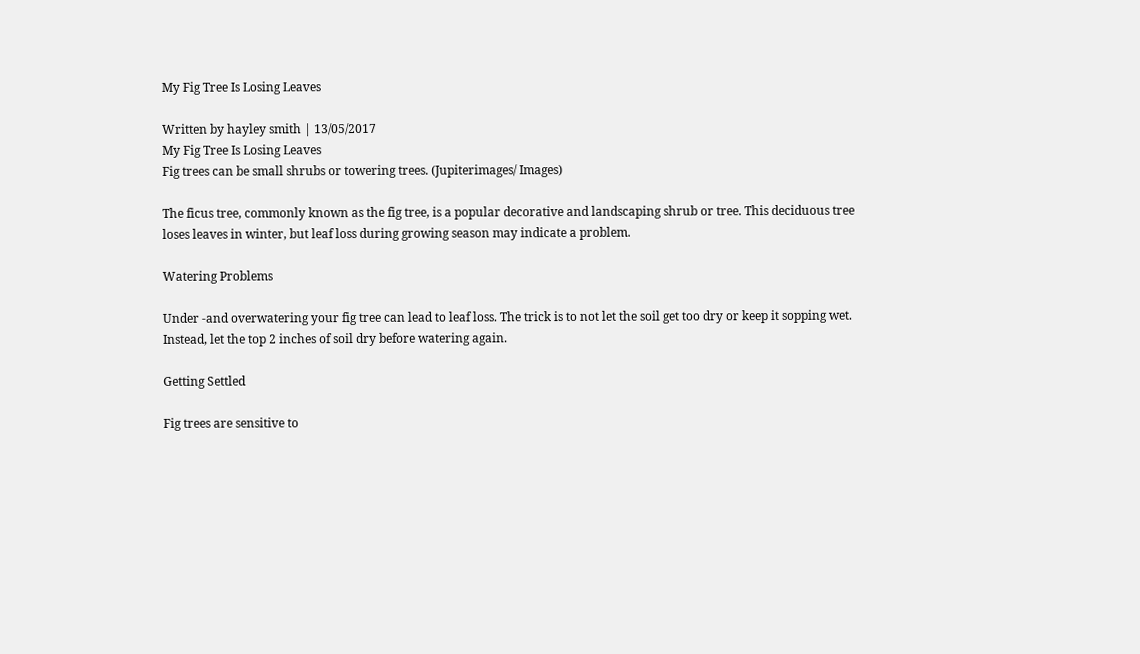My Fig Tree Is Losing Leaves

Written by hayley smith | 13/05/2017
My Fig Tree Is Losing Leaves
Fig trees can be small shrubs or towering trees. (Jupiterimages/ Images)

The ficus tree, commonly known as the fig tree, is a popular decorative and landscaping shrub or tree. This deciduous tree loses leaves in winter, but leaf loss during growing season may indicate a problem.

Watering Problems

Under -and overwatering your fig tree can lead to leaf loss. The trick is to not let the soil get too dry or keep it sopping wet. Instead, let the top 2 inches of soil dry before watering again.

Getting Settled

Fig trees are sensitive to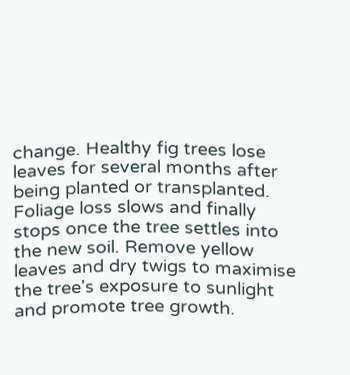change. Healthy fig trees lose leaves for several months after being planted or transplanted. Foliage loss slows and finally stops once the tree settles into the new soil. Remove yellow leaves and dry twigs to maximise the tree's exposure to sunlight and promote tree growth.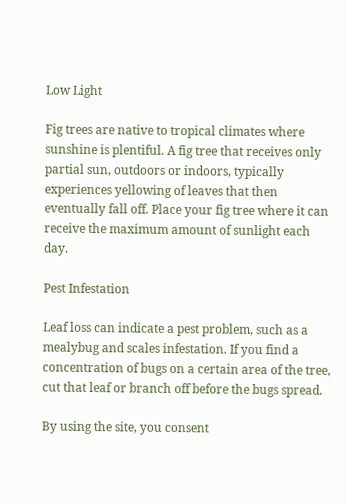Low Light

Fig trees are native to tropical climates where sunshine is plentiful. A fig tree that receives only partial sun, outdoors or indoors, typically experiences yellowing of leaves that then eventually fall off. Place your fig tree where it can receive the maximum amount of sunlight each day.

Pest Infestation

Leaf loss can indicate a pest problem, such as a mealybug and scales infestation. If you find a concentration of bugs on a certain area of the tree, cut that leaf or branch off before the bugs spread.

By using the site, you consent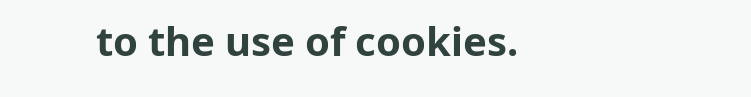to the use of cookies.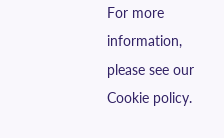For more information, please see our Cookie policy.